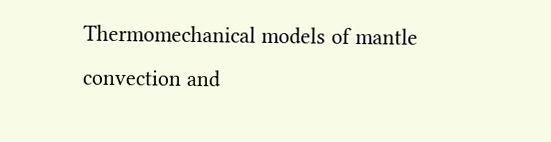Thermomechanical models of mantle convection and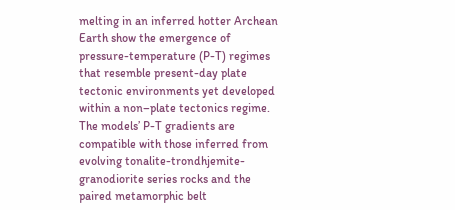melting in an inferred hotter Archean Earth show the emergence of pressure-temperature (P-T) regimes that resemble present-day plate tectonic environments yet developed within a non–plate tectonics regime. The models’ P-T gradients are compatible with those inferred from evolving tonalite-trondhjemite-granodiorite series rocks and the paired metamorphic belt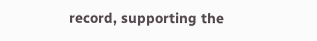record, supporting the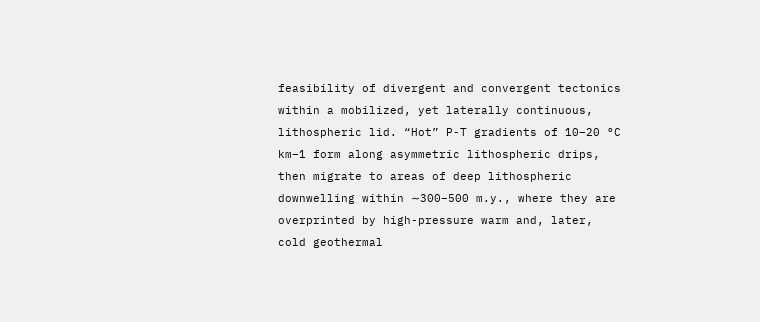feasibility of divergent and convergent tectonics within a mobilized, yet laterally continuous, lithospheric lid. “Hot” P-T gradients of 10–20 °C km–1 form along asymmetric lithospheric drips, then migrate to areas of deep lithospheric downwelling within ∼300–500 m.y., where they are overprinted by high-pressure warm and, later, cold geothermal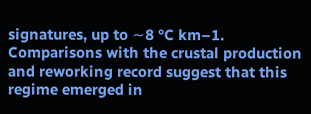signatures, up to ∼8 °C km–1. Comparisons with the crustal production and reworking record suggest that this regime emerged in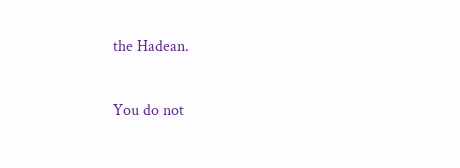the Hadean.

You do not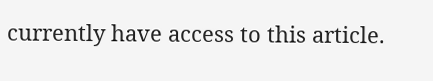currently have access to this article.